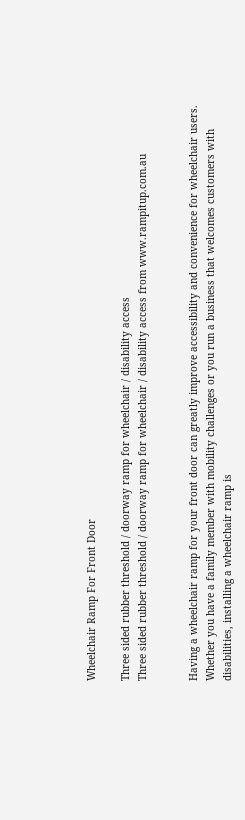Wheelchair Ramp For Front Door

Three sided rubber threshold / doorway ramp for wheelchair / disability access
Three sided rubber threshold / doorway ramp for wheelchair / disability access from www.rampitup.com.au


Having a wheelchair ramp for your front door can greatly improve accessibility and convenience for wheelchair users. Whether you have a family member with mobility challenges or you run a business that welcomes customers with disabilities, installing a wheelchair ramp is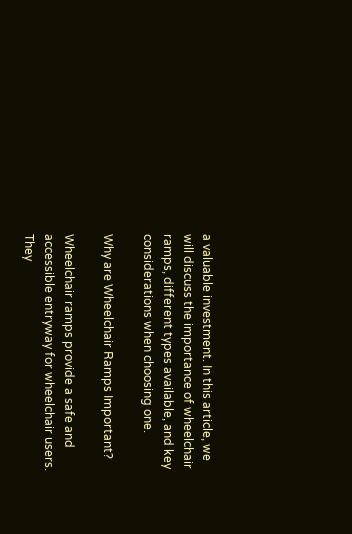a valuable investment. In this article, we will discuss the importance of wheelchair ramps, different types available, and key considerations when choosing one.

Why are Wheelchair Ramps Important?

Wheelchair ramps provide a safe and accessible entryway for wheelchair users. They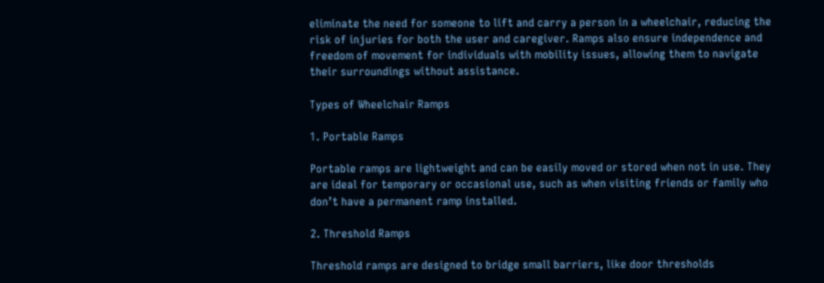eliminate the need for someone to lift and carry a person in a wheelchair, reducing the risk of injuries for both the user and caregiver. Ramps also ensure independence and freedom of movement for individuals with mobility issues, allowing them to navigate their surroundings without assistance.

Types of Wheelchair Ramps

1. Portable Ramps

Portable ramps are lightweight and can be easily moved or stored when not in use. They are ideal for temporary or occasional use, such as when visiting friends or family who don’t have a permanent ramp installed.

2. Threshold Ramps

Threshold ramps are designed to bridge small barriers, like door thresholds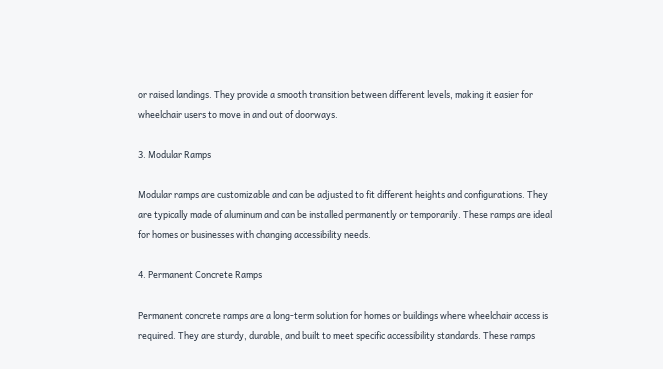or raised landings. They provide a smooth transition between different levels, making it easier for wheelchair users to move in and out of doorways.

3. Modular Ramps

Modular ramps are customizable and can be adjusted to fit different heights and configurations. They are typically made of aluminum and can be installed permanently or temporarily. These ramps are ideal for homes or businesses with changing accessibility needs.

4. Permanent Concrete Ramps

Permanent concrete ramps are a long-term solution for homes or buildings where wheelchair access is required. They are sturdy, durable, and built to meet specific accessibility standards. These ramps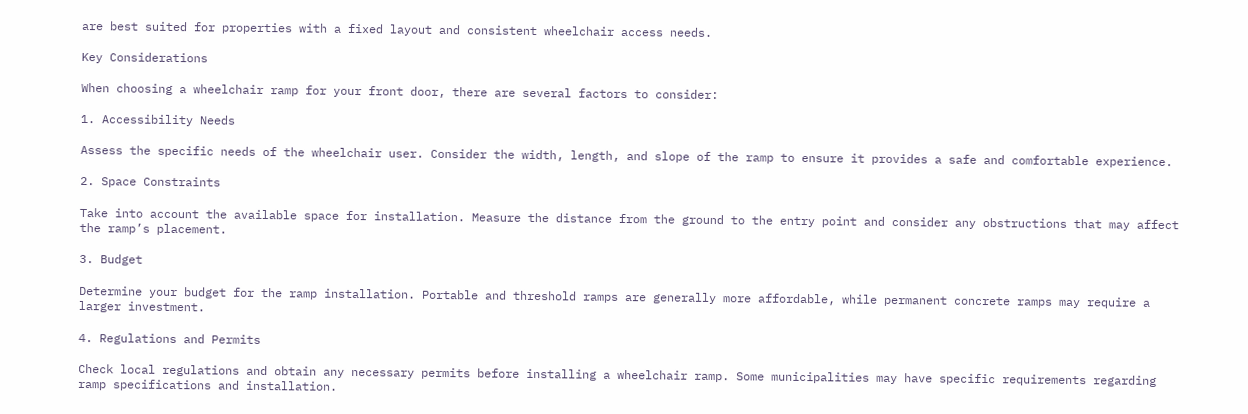are best suited for properties with a fixed layout and consistent wheelchair access needs.

Key Considerations

When choosing a wheelchair ramp for your front door, there are several factors to consider:

1. Accessibility Needs

Assess the specific needs of the wheelchair user. Consider the width, length, and slope of the ramp to ensure it provides a safe and comfortable experience.

2. Space Constraints

Take into account the available space for installation. Measure the distance from the ground to the entry point and consider any obstructions that may affect the ramp’s placement.

3. Budget

Determine your budget for the ramp installation. Portable and threshold ramps are generally more affordable, while permanent concrete ramps may require a larger investment.

4. Regulations and Permits

Check local regulations and obtain any necessary permits before installing a wheelchair ramp. Some municipalities may have specific requirements regarding ramp specifications and installation.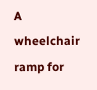A wheelchair ramp for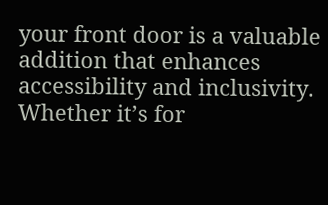your front door is a valuable addition that enhances accessibility and inclusivity. Whether it’s for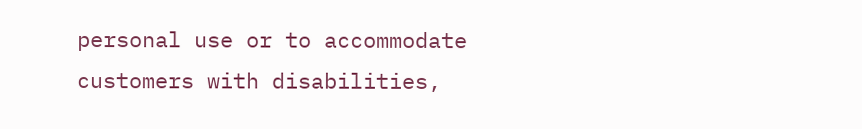personal use or to accommodate customers with disabilities,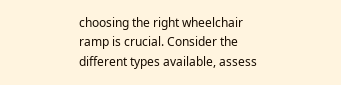choosing the right wheelchair ramp is crucial. Consider the different types available, assess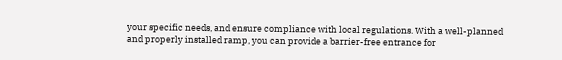your specific needs, and ensure compliance with local regulations. With a well-planned and properly installed ramp, you can provide a barrier-free entrance for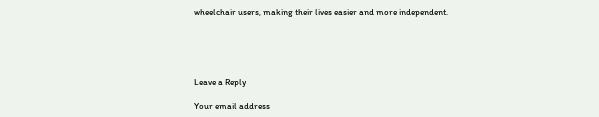wheelchair users, making their lives easier and more independent.





Leave a Reply

Your email address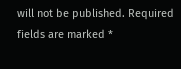will not be published. Required fields are marked *